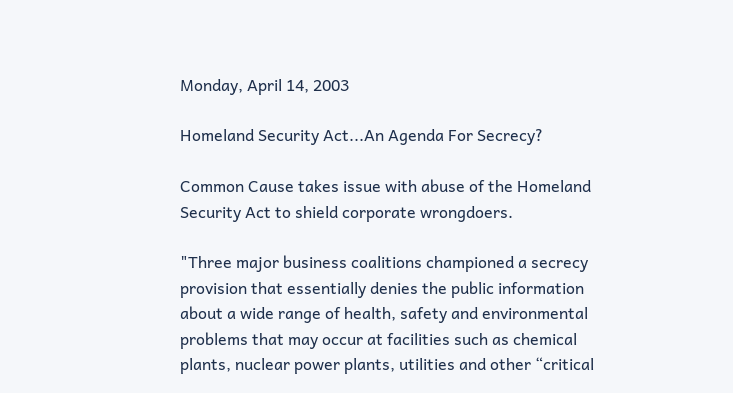Monday, April 14, 2003

Homeland Security Act...An Agenda For Secrecy?

Common Cause takes issue with abuse of the Homeland Security Act to shield corporate wrongdoers.

"Three major business coalitions championed a secrecy provision that essentially denies the public information about a wide range of health, safety and environmental problems that may occur at facilities such as chemical plants, nuclear power plants, utilities and other “critical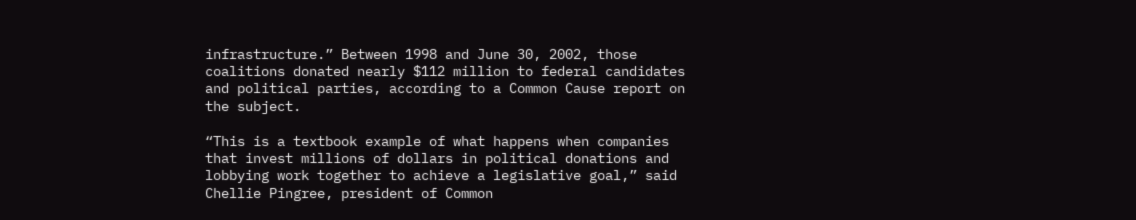infrastructure.” Between 1998 and June 30, 2002, those coalitions donated nearly $112 million to federal candidates and political parties, according to a Common Cause report on the subject.

“This is a textbook example of what happens when companies that invest millions of dollars in political donations and lobbying work together to achieve a legislative goal,” said Chellie Pingree, president of Common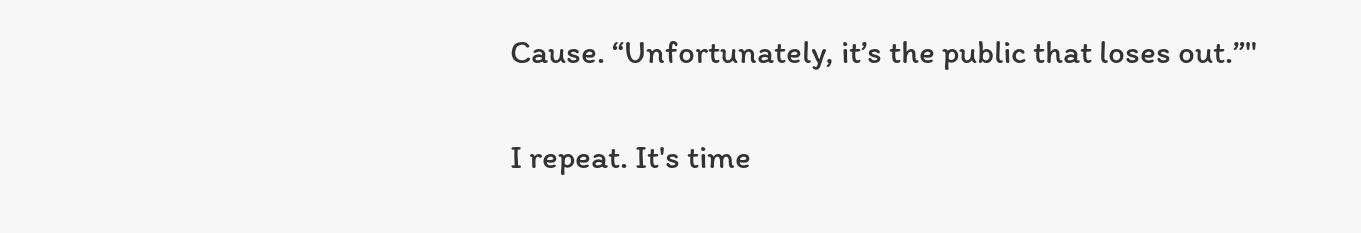Cause. “Unfortunately, it’s the public that loses out.”"

I repeat. It's time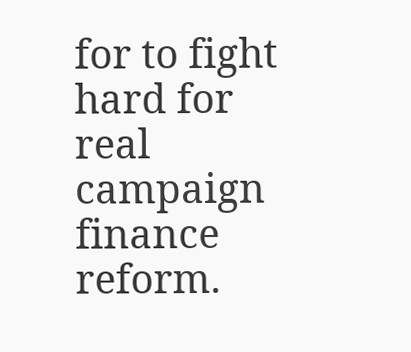for to fight hard for real campaign finance reform.